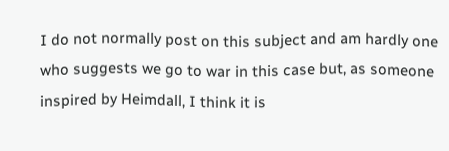I do not normally post on this subject and am hardly one who suggests we go to war in this case but, as someone inspired by Heimdall, I think it is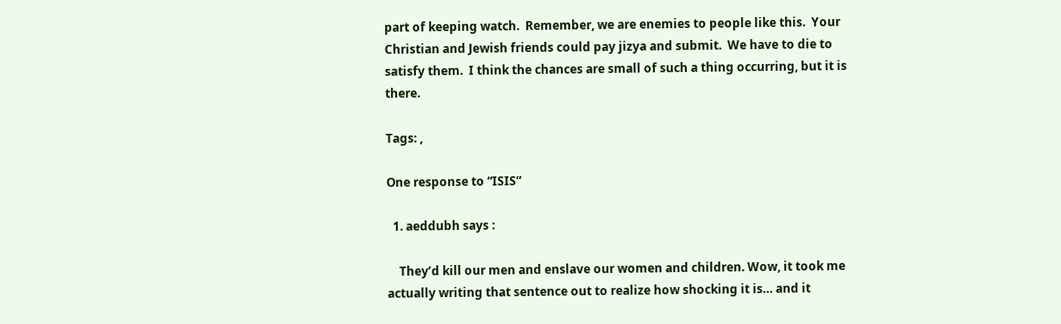part of keeping watch.  Remember, we are enemies to people like this.  Your Christian and Jewish friends could pay jizya and submit.  We have to die to satisfy them.  I think the chances are small of such a thing occurring, but it is there.

Tags: ,

One response to “ISIS”

  1. aeddubh says :

    They’d kill our men and enslave our women and children. Wow, it took me actually writing that sentence out to realize how shocking it is… and it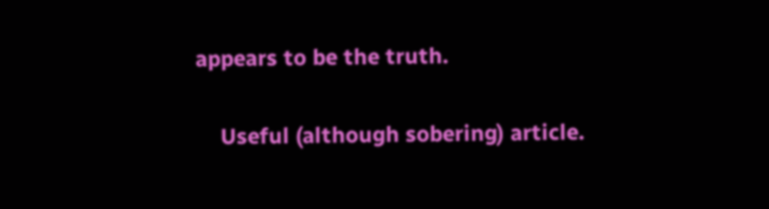appears to be the truth.

    Useful (although sobering) article.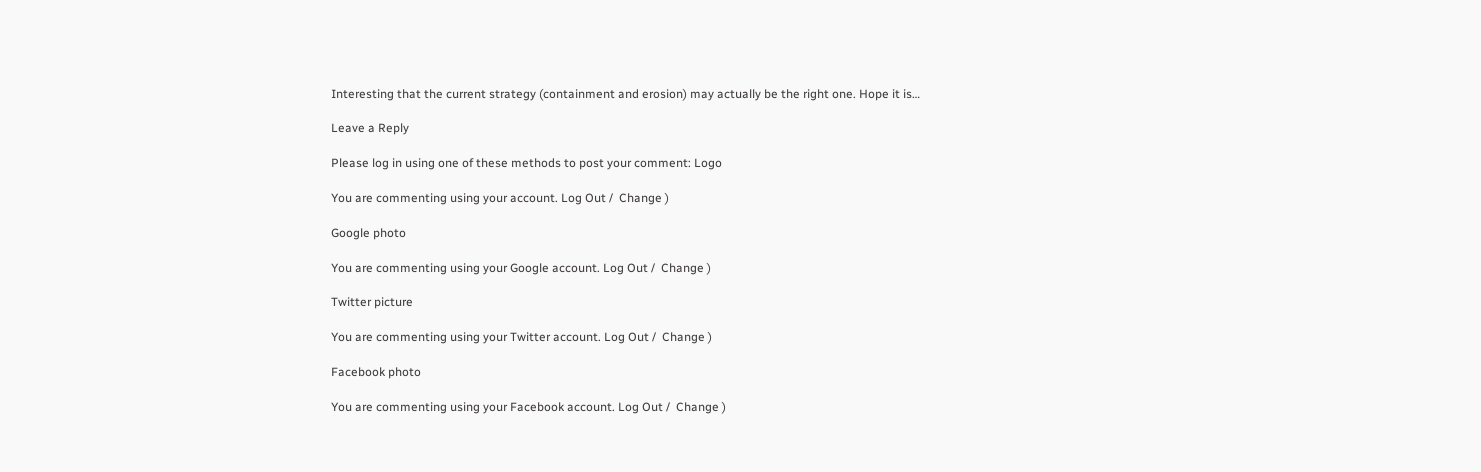Interesting that the current strategy (containment and erosion) may actually be the right one. Hope it is…

Leave a Reply

Please log in using one of these methods to post your comment: Logo

You are commenting using your account. Log Out /  Change )

Google photo

You are commenting using your Google account. Log Out /  Change )

Twitter picture

You are commenting using your Twitter account. Log Out /  Change )

Facebook photo

You are commenting using your Facebook account. Log Out /  Change )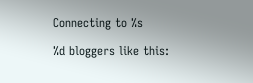Connecting to %s

%d bloggers like this: